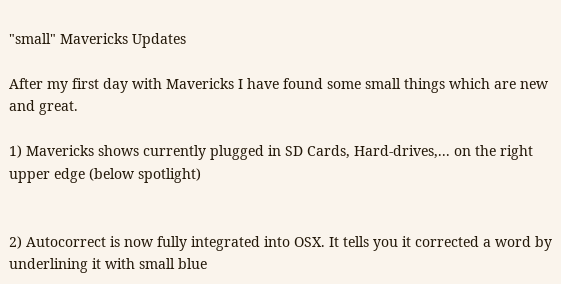"small" Mavericks Updates

After my first day with Mavericks I have found some small things which are new and great.

1) Mavericks shows currently plugged in SD Cards, Hard-drives,... on the right upper edge (below spotlight)


2) Autocorrect is now fully integrated into OSX. It tells you it corrected a word by underlining it with small blue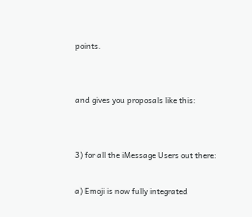points.


and gives you proposals like this:


3) for all the iMessage Users out there:

a) Emoji is now fully integrated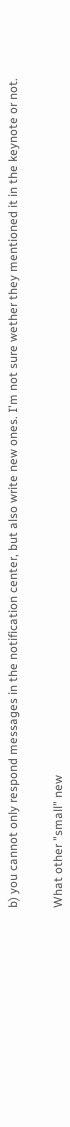b) you cannot only respond messages in the notification center, but also write new ones. I'm not sure wether they mentioned it in the keynote or not.


What other "small" new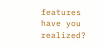features have you realized?